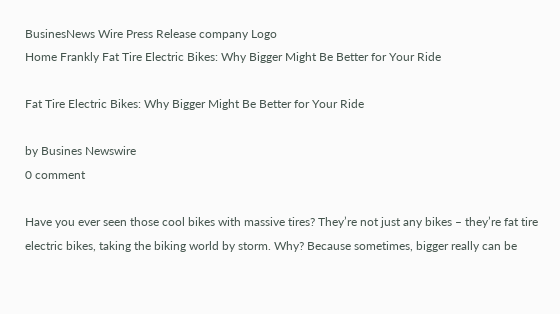BusinesNews Wire Press Release company Logo
Home Frankly Fat Tire Electric Bikes: Why Bigger Might Be Better for Your Ride

Fat Tire Electric Bikes: Why Bigger Might Be Better for Your Ride

by Busines Newswire
0 comment

Have you ever seen those cool bikes with massive tires? They’re not just any bikes – they’re fat tire electric bikes, taking the biking world by storm. Why? Because sometimes, bigger really can be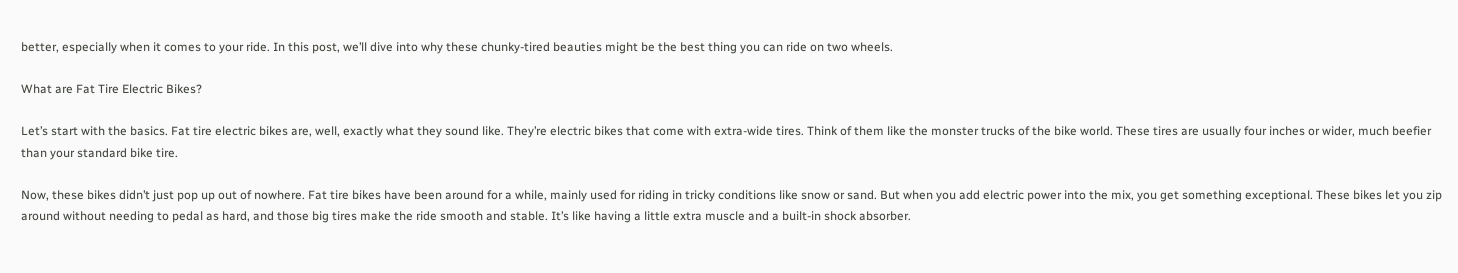better, especially when it comes to your ride. In this post, we’ll dive into why these chunky-tired beauties might be the best thing you can ride on two wheels.

What are Fat Tire Electric Bikes?

Let’s start with the basics. Fat tire electric bikes are, well, exactly what they sound like. They’re electric bikes that come with extra-wide tires. Think of them like the monster trucks of the bike world. These tires are usually four inches or wider, much beefier than your standard bike tire.

Now, these bikes didn’t just pop up out of nowhere. Fat tire bikes have been around for a while, mainly used for riding in tricky conditions like snow or sand. But when you add electric power into the mix, you get something exceptional. These bikes let you zip around without needing to pedal as hard, and those big tires make the ride smooth and stable. It’s like having a little extra muscle and a built-in shock absorber.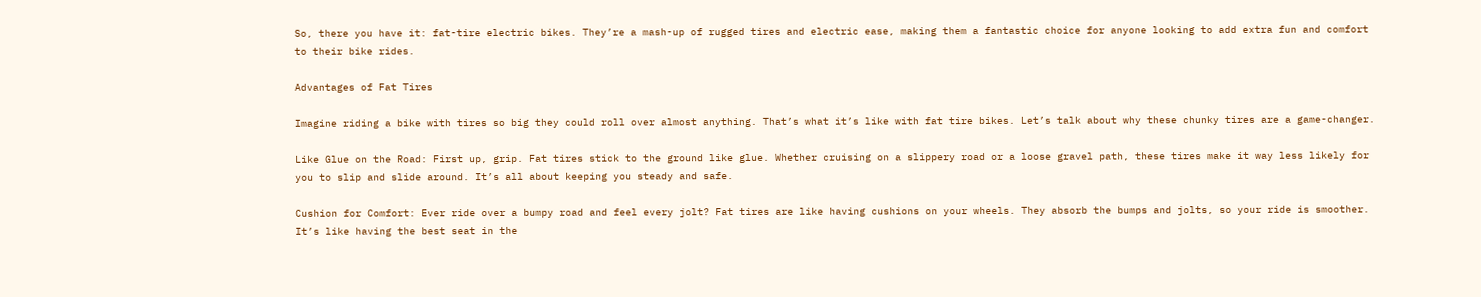So, there you have it: fat-tire electric bikes. They’re a mash-up of rugged tires and electric ease, making them a fantastic choice for anyone looking to add extra fun and comfort to their bike rides.

Advantages of Fat Tires

Imagine riding a bike with tires so big they could roll over almost anything. That’s what it’s like with fat tire bikes. Let’s talk about why these chunky tires are a game-changer.

Like Glue on the Road: First up, grip. Fat tires stick to the ground like glue. Whether cruising on a slippery road or a loose gravel path, these tires make it way less likely for you to slip and slide around. It’s all about keeping you steady and safe.

Cushion for Comfort: Ever ride over a bumpy road and feel every jolt? Fat tires are like having cushions on your wheels. They absorb the bumps and jolts, so your ride is smoother. It’s like having the best seat in the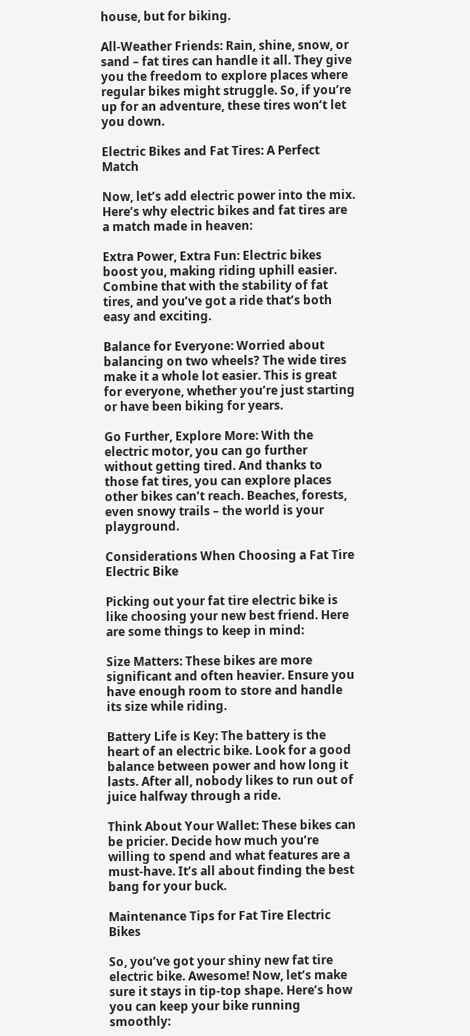house, but for biking.

All-Weather Friends: Rain, shine, snow, or sand – fat tires can handle it all. They give you the freedom to explore places where regular bikes might struggle. So, if you’re up for an adventure, these tires won’t let you down.

Electric Bikes and Fat Tires: A Perfect Match

Now, let’s add electric power into the mix. Here’s why electric bikes and fat tires are a match made in heaven:

Extra Power, Extra Fun: Electric bikes boost you, making riding uphill easier. Combine that with the stability of fat tires, and you’ve got a ride that’s both easy and exciting.

Balance for Everyone: Worried about balancing on two wheels? The wide tires make it a whole lot easier. This is great for everyone, whether you’re just starting or have been biking for years.

Go Further, Explore More: With the electric motor, you can go further without getting tired. And thanks to those fat tires, you can explore places other bikes can’t reach. Beaches, forests, even snowy trails – the world is your playground.

Considerations When Choosing a Fat Tire Electric Bike

Picking out your fat tire electric bike is like choosing your new best friend. Here are some things to keep in mind:

Size Matters: These bikes are more significant and often heavier. Ensure you have enough room to store and handle its size while riding.

Battery Life is Key: The battery is the heart of an electric bike. Look for a good balance between power and how long it lasts. After all, nobody likes to run out of juice halfway through a ride.

Think About Your Wallet: These bikes can be pricier. Decide how much you’re willing to spend and what features are a must-have. It’s all about finding the best bang for your buck.

Maintenance Tips for Fat Tire Electric Bikes

So, you’ve got your shiny new fat tire electric bike. Awesome! Now, let’s make sure it stays in tip-top shape. Here’s how you can keep your bike running smoothly: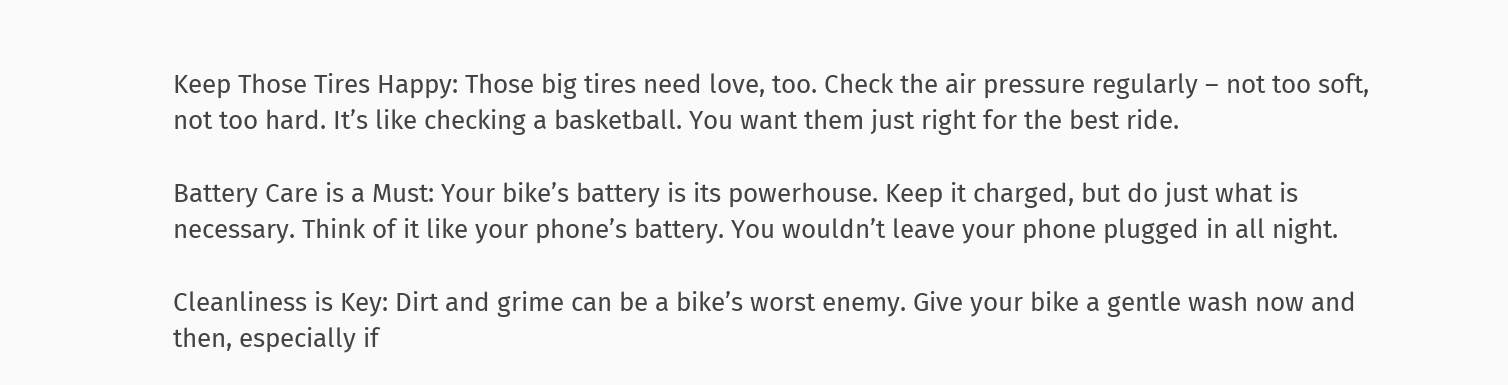Keep Those Tires Happy: Those big tires need love, too. Check the air pressure regularly – not too soft, not too hard. It’s like checking a basketball. You want them just right for the best ride.

Battery Care is a Must: Your bike’s battery is its powerhouse. Keep it charged, but do just what is necessary. Think of it like your phone’s battery. You wouldn’t leave your phone plugged in all night.

Cleanliness is Key: Dirt and grime can be a bike’s worst enemy. Give your bike a gentle wash now and then, especially if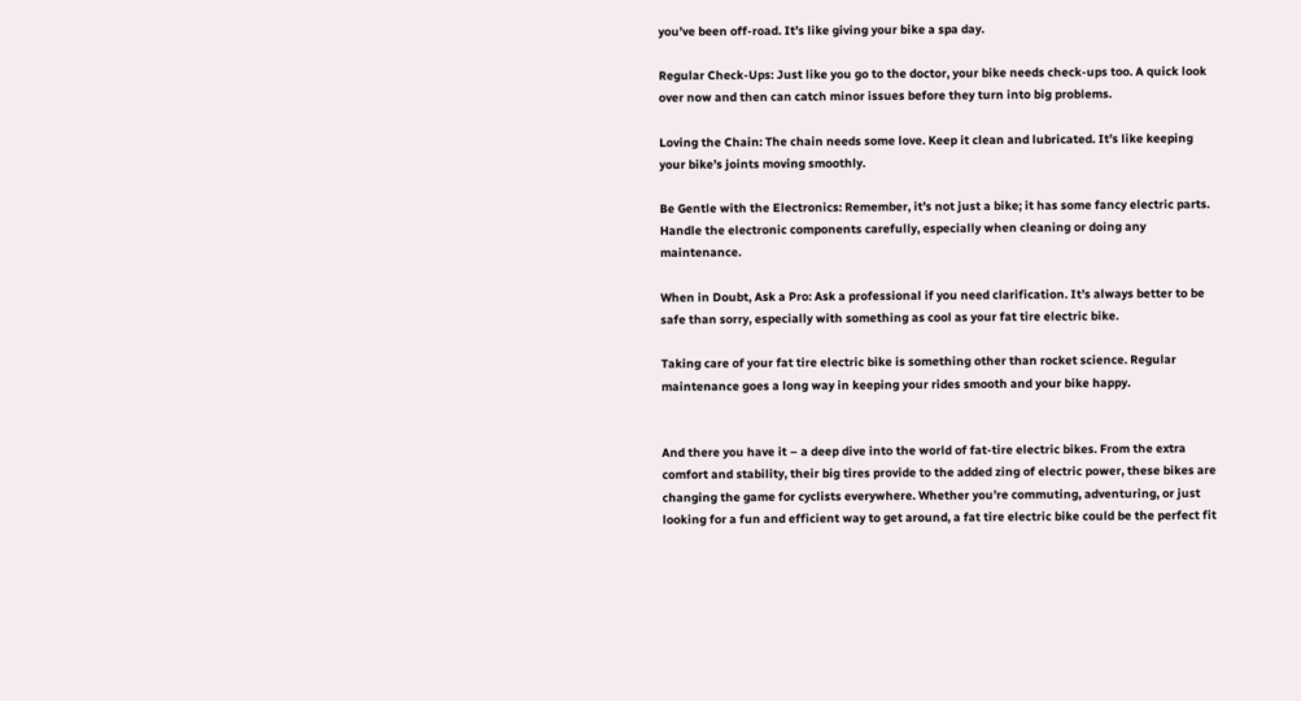you’ve been off-road. It’s like giving your bike a spa day.

Regular Check-Ups: Just like you go to the doctor, your bike needs check-ups too. A quick look over now and then can catch minor issues before they turn into big problems.

Loving the Chain: The chain needs some love. Keep it clean and lubricated. It’s like keeping your bike’s joints moving smoothly.

Be Gentle with the Electronics: Remember, it’s not just a bike; it has some fancy electric parts. Handle the electronic components carefully, especially when cleaning or doing any maintenance.

When in Doubt, Ask a Pro: Ask a professional if you need clarification. It’s always better to be safe than sorry, especially with something as cool as your fat tire electric bike.

Taking care of your fat tire electric bike is something other than rocket science. Regular maintenance goes a long way in keeping your rides smooth and your bike happy.


And there you have it – a deep dive into the world of fat-tire electric bikes. From the extra comfort and stability, their big tires provide to the added zing of electric power, these bikes are changing the game for cyclists everywhere. Whether you’re commuting, adventuring, or just looking for a fun and efficient way to get around, a fat tire electric bike could be the perfect fit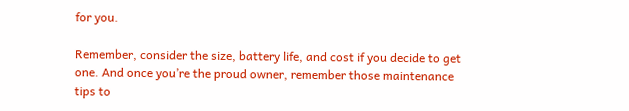for you.

Remember, consider the size, battery life, and cost if you decide to get one. And once you’re the proud owner, remember those maintenance tips to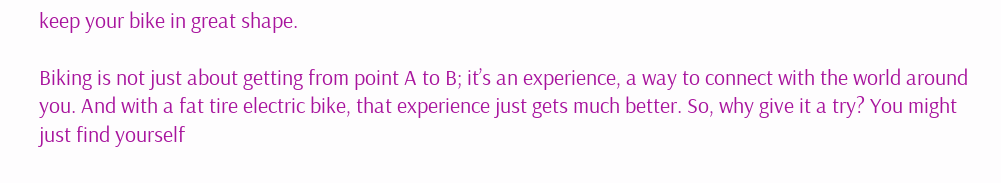keep your bike in great shape.

Biking is not just about getting from point A to B; it’s an experience, a way to connect with the world around you. And with a fat tire electric bike, that experience just gets much better. So, why give it a try? You might just find yourself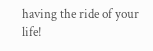having the ride of your life!